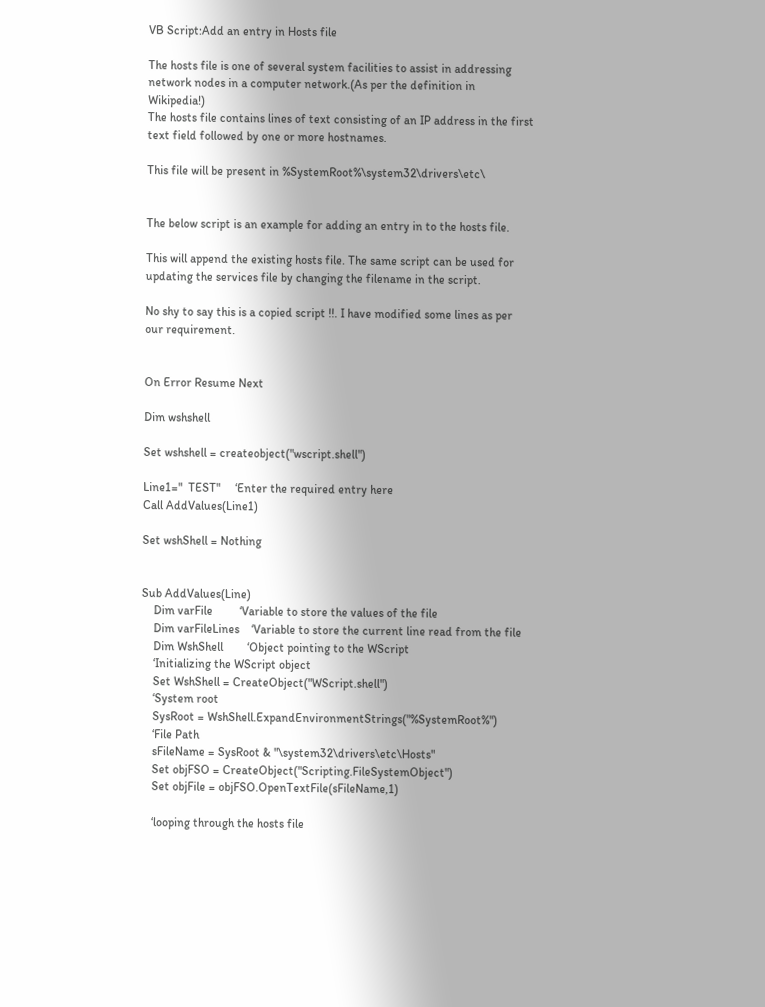VB Script:Add an entry in Hosts file

The hosts file is one of several system facilities to assist in addressing network nodes in a computer network.(As per the definition in Wikipedia!)
The hosts file contains lines of text consisting of an IP address in the first text field followed by one or more hostnames.

This file will be present in %SystemRoot%\system32\drivers\etc\


The below script is an example for adding an entry in to the hosts file.

This will append the existing hosts file. The same script can be used for updating the services file by changing the filename in the script.

No shy to say this is a copied script !!. I have modified some lines as per our requirement.


On Error Resume Next

Dim wshshell

Set wshshell = createobject("wscript.shell")

Line1="  TEST"     ‘Enter the required entry here
Call AddValues(Line1)

Set wshShell = Nothing


Sub AddValues(Line)
    Dim varFile         ‘Variable to store the values of the file
    Dim varFileLines    ‘Variable to store the current line read from the file
    Dim WshShell        ‘Object pointing to the WScript
    ‘Initializing the WScript object
    Set WshShell = CreateObject("WScript.shell")
    ‘System root
    SysRoot = WshShell.ExpandEnvironmentStrings("%SystemRoot%")
    ‘File Path
    sFileName = SysRoot & "\system32\drivers\etc\Hosts"
    Set objFSO = CreateObject("Scripting.FileSystemObject")
    Set objFile = objFSO.OpenTextFile(sFileName,1)

    ‘looping through the hosts file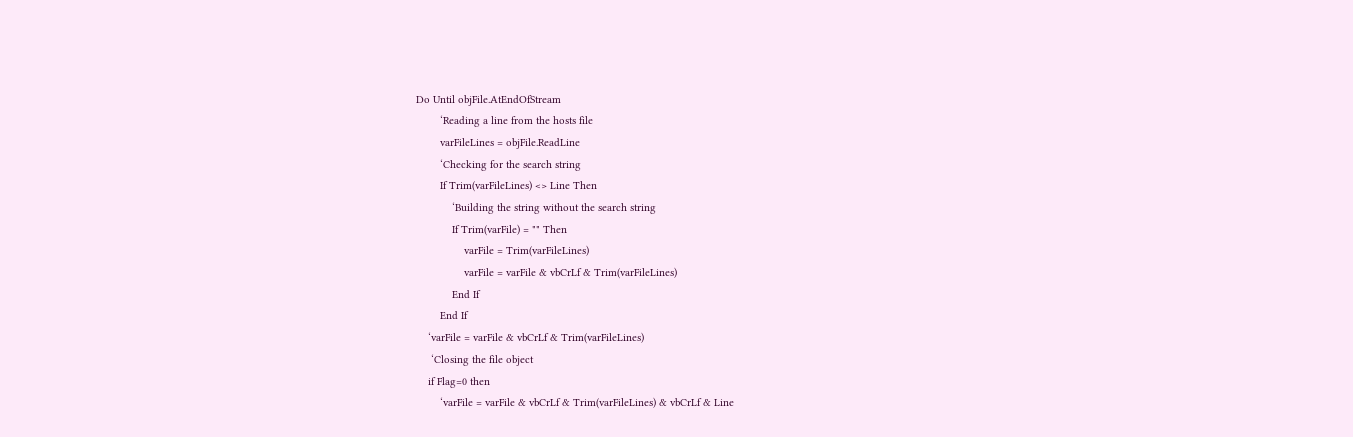Do Until objFile.AtEndOfStream
        ‘Reading a line from the hosts file
        varFileLines = objFile.ReadLine
        ‘Checking for the search string
        If Trim(varFileLines) <> Line Then
            ‘Building the string without the search string
            If Trim(varFile) = "" Then
                varFile = Trim(varFileLines)
                varFile = varFile & vbCrLf & Trim(varFileLines)
            End If
        End If
    ‘varFile = varFile & vbCrLf & Trim(varFileLines)
     ‘Closing the file object
    if Flag=0 then
        ‘varFile = varFile & vbCrLf & Trim(varFileLines) & vbCrLf & Line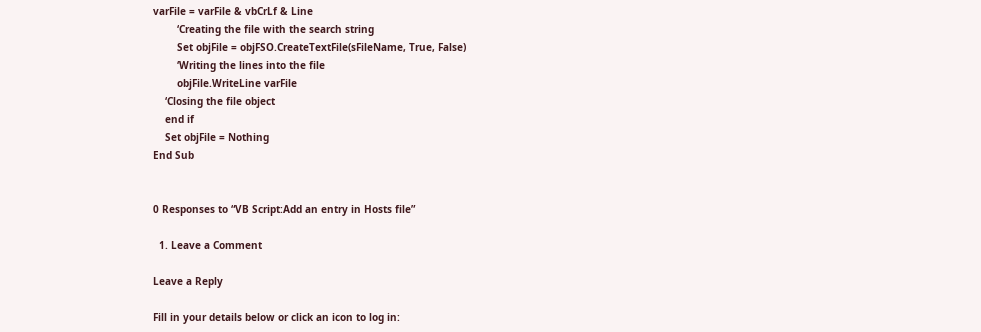varFile = varFile & vbCrLf & Line
        ‘Creating the file with the search string
        Set objFile = objFSO.CreateTextFile(sFileName, True, False)
        ‘Writing the lines into the file
        objFile.WriteLine varFile
    ‘Closing the file object
    end if
    Set objFile = Nothing
End Sub


0 Responses to “VB Script:Add an entry in Hosts file”

  1. Leave a Comment

Leave a Reply

Fill in your details below or click an icon to log in: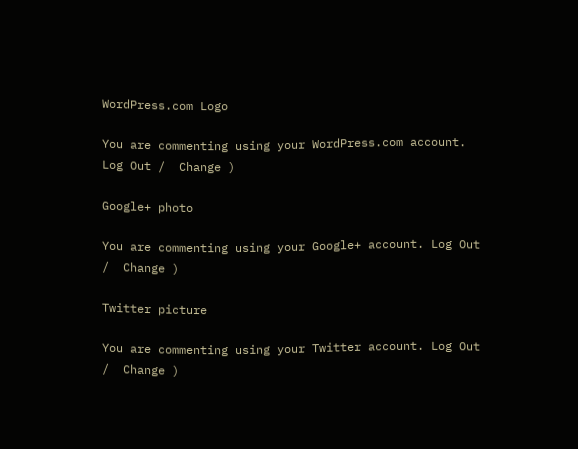WordPress.com Logo

You are commenting using your WordPress.com account. Log Out /  Change )

Google+ photo

You are commenting using your Google+ account. Log Out /  Change )

Twitter picture

You are commenting using your Twitter account. Log Out /  Change )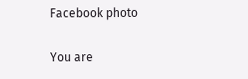Facebook photo

You are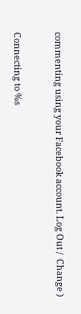commenting using your Facebook account. Log Out /  Change )


Connecting to %s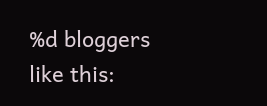%d bloggers like this: